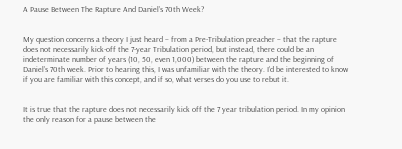A Pause Between The Rapture And Daniel’s 70th Week?


My question concerns a theory I just heard – from a Pre-Tribulation preacher – that the rapture does not necessarily kick-off the 7-year Tribulation period, but instead, there could be an indeterminate number of years (10, 50, even 1,000) between the rapture and the beginning of Daniel’s 70th week. Prior to hearing this, I was unfamiliar with the theory. I’d be interested to know if you are familiar with this concept, and if so, what verses do you use to rebut it.


It is true that the rapture does not necessarily kick off the 7 year tribulation period. In my opinion the only reason for a pause between the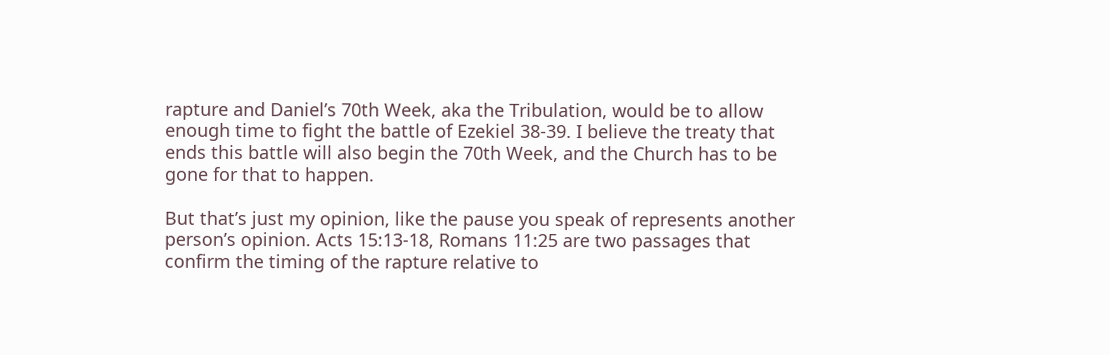rapture and Daniel’s 70th Week, aka the Tribulation, would be to allow enough time to fight the battle of Ezekiel 38-39. I believe the treaty that ends this battle will also begin the 70th Week, and the Church has to be gone for that to happen.

But that’s just my opinion, like the pause you speak of represents another person’s opinion. Acts 15:13-18, Romans 11:25 are two passages that confirm the timing of the rapture relative to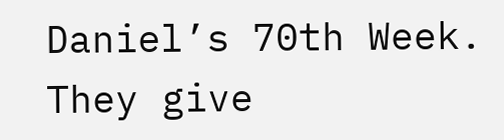Daniel’s 70th Week. They give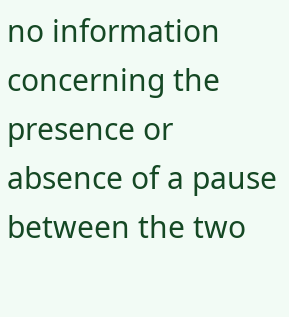no information concerning the presence or absence of a pause between the two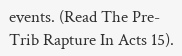events. (Read The Pre-Trib Rapture In Acts 15).